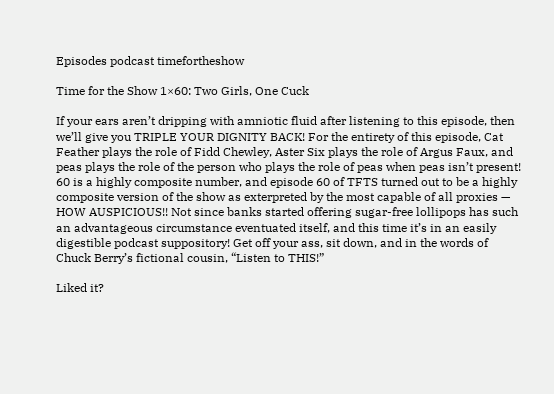Episodes podcast timefortheshow

Time for the Show 1×60: Two Girls, One Cuck

If your ears aren’t dripping with amniotic fluid after listening to this episode, then we’ll give you TRIPLE YOUR DIGNITY BACK! For the entirety of this episode, Cat Feather plays the role of Fidd Chewley, Aster Six plays the role of Argus Faux, and peas plays the role of the person who plays the role of peas when peas isn’t present! 60 is a highly composite number, and episode 60 of TFTS turned out to be a highly composite version of the show as exterpreted by the most capable of all proxies — HOW AUSPICIOUS!! Not since banks started offering sugar-free lollipops has such an advantageous circumstance eventuated itself, and this time it’s in an easily digestible podcast suppository! Get off your ass, sit down, and in the words of Chuck Berry’s fictional cousin, “Listen to THIS!”

Liked it?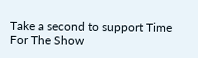Take a second to support Time For The Show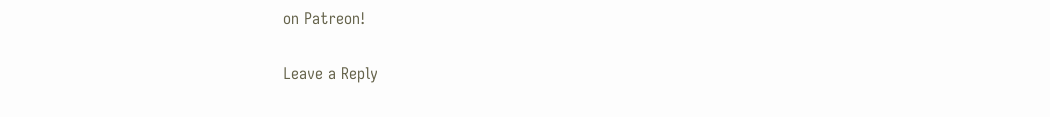on Patreon!

Leave a Reply